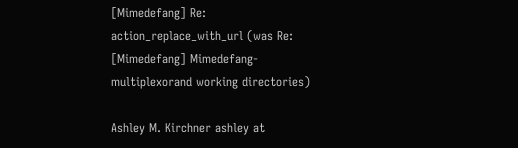[Mimedefang] Re: action_replace_with_url (was Re: [Mimedefang] Mimedefang-multiplexorand working directories)

Ashley M. Kirchner ashley at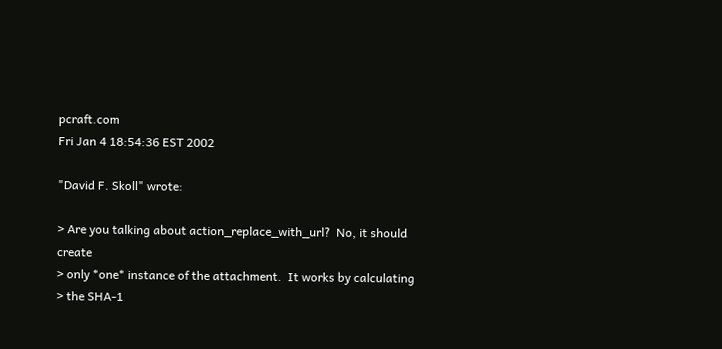pcraft.com
Fri Jan 4 18:54:36 EST 2002

"David F. Skoll" wrote:

> Are you talking about action_replace_with_url?  No, it should create
> only *one* instance of the attachment.  It works by calculating
> the SHA-1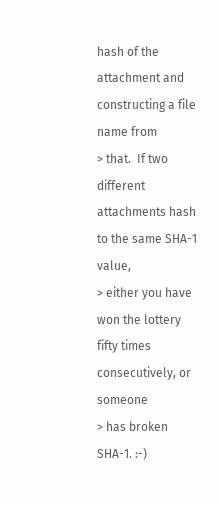hash of the attachment and constructing a file name from
> that.  If two different attachments hash to the same SHA-1 value,
> either you have won the lottery fifty times consecutively, or someone
> has broken SHA-1. :-)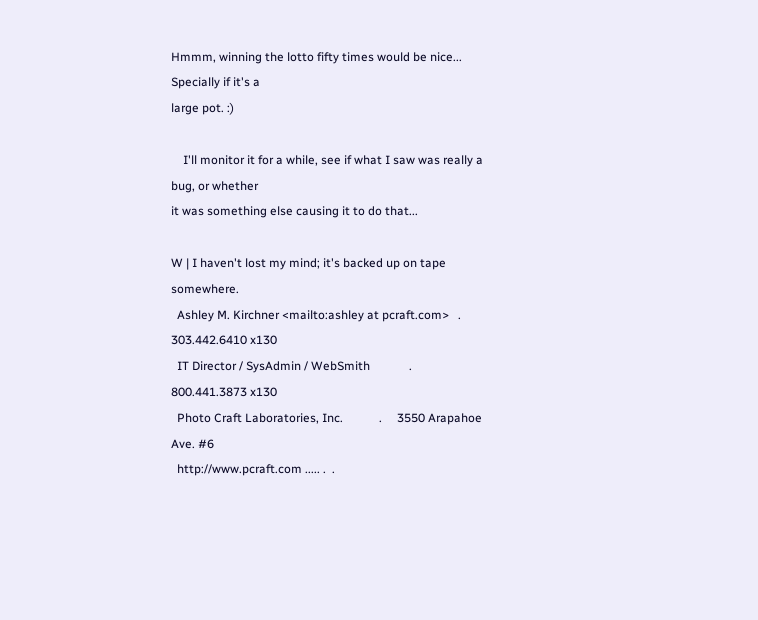Hmmm, winning the lotto fifty times would be nice...  Specially if it's a
large pot. :)

    I'll monitor it for a while, see if what I saw was really a bug, or whether
it was something else causing it to do that...

W | I haven't lost my mind; it's backed up on tape somewhere.
  Ashley M. Kirchner <mailto:ashley at pcraft.com>   .   303.442.6410 x130
  IT Director / SysAdmin / WebSmith             .     800.441.3873 x130
  Photo Craft Laboratories, Inc.            .     3550 Arapahoe Ave. #6
  http://www.pcraft.com ..... .  .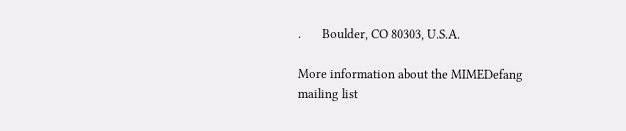.       Boulder, CO 80303, U.S.A.

More information about the MIMEDefang mailing list